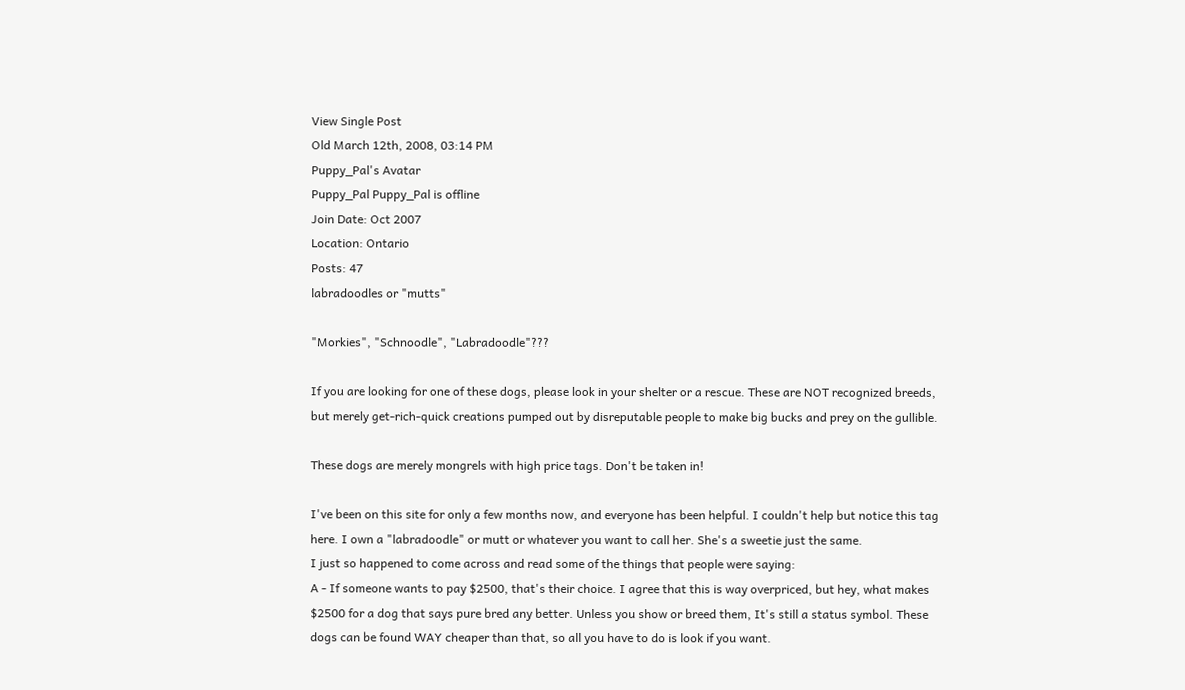View Single Post
Old March 12th, 2008, 03:14 PM
Puppy_Pal's Avatar
Puppy_Pal Puppy_Pal is offline
Join Date: Oct 2007
Location: Ontario
Posts: 47
labradoodles or "mutts"

"Morkies", "Schnoodle", "Labradoodle"???

If you are looking for one of these dogs, please look in your shelter or a rescue. These are NOT recognized breeds, but merely get-rich-quick creations pumped out by disreputable people to make big bucks and prey on the gullible.

These dogs are merely mongrels with high price tags. Don't be taken in!

I've been on this site for only a few months now, and everyone has been helpful. I couldn't help but notice this tag here. I own a "labradoodle" or mutt or whatever you want to call her. She's a sweetie just the same.
I just so happened to come across and read some of the things that people were saying:
A - If someone wants to pay $2500, that's their choice. I agree that this is way overpriced, but hey, what makes $2500 for a dog that says pure bred any better. Unless you show or breed them, It's still a status symbol. These dogs can be found WAY cheaper than that, so all you have to do is look if you want.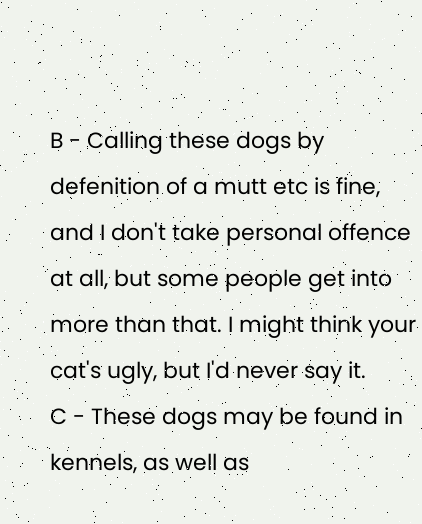B - Calling these dogs by defenition of a mutt etc is fine, and I don't take personal offence at all, but some people get into more than that. I might think your cat's ugly, but I'd never say it.
C - These dogs may be found in kennels, as well as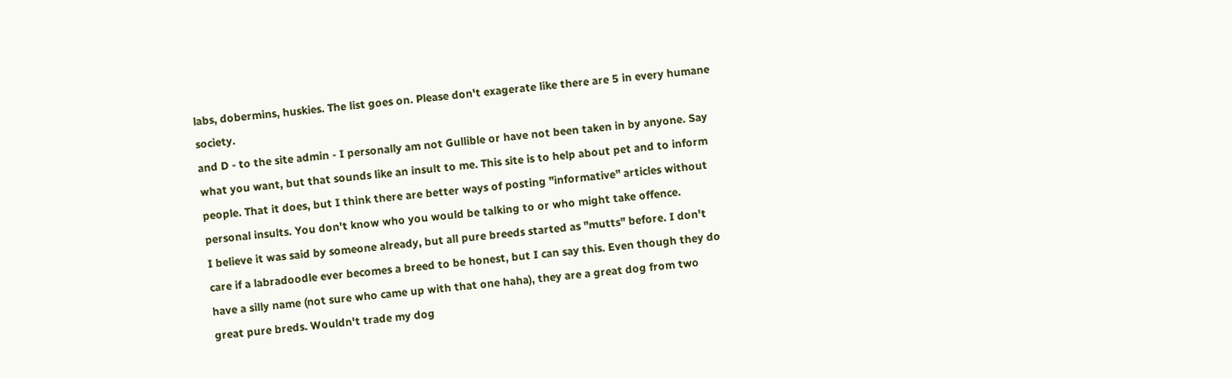labs, dobermins, huskies. The list goes on. Please don't exagerate like there are 5 in every humane society.
and D - to the site admin - I personally am not Gullible or have not been taken in by anyone. Say what you want, but that sounds like an insult to me. This site is to help about pet and to inform people. That it does, but I think there are better ways of posting "informative" articles without personal insults. You don't know who you would be talking to or who might take offence.
I believe it was said by someone already, but all pure breeds started as "mutts" before. I don't care if a labradoodle ever becomes a breed to be honest, but I can say this. Even though they do have a silly name (not sure who came up with that one haha), they are a great dog from two great pure breds. Wouldn't trade my dog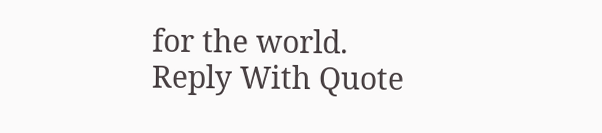for the world.
Reply With Quote